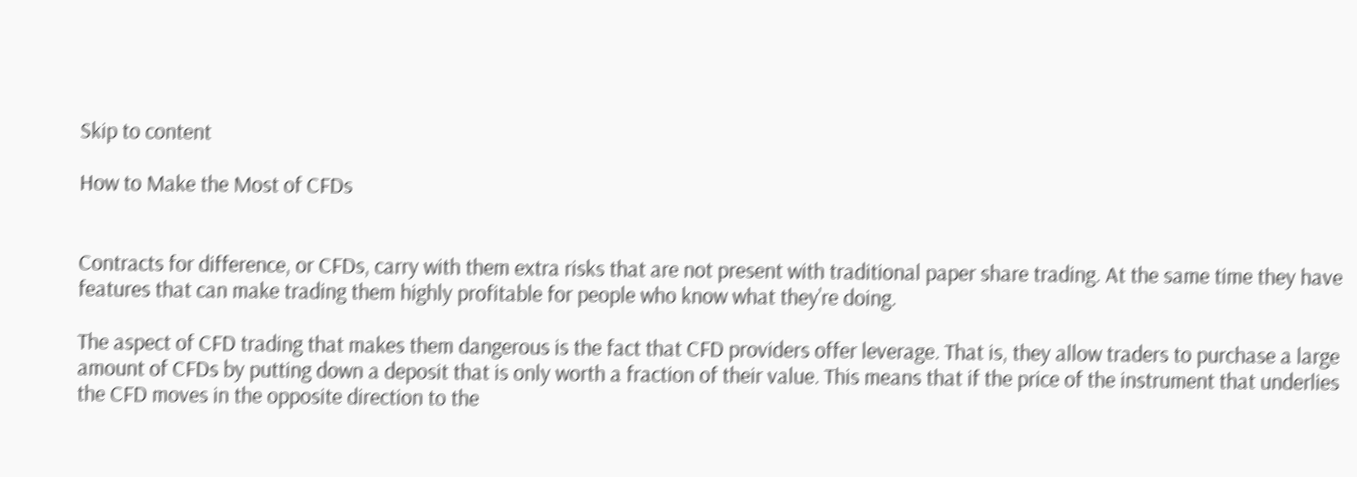Skip to content

How to Make the Most of CFDs


Contracts for difference, or CFDs, carry with them extra risks that are not present with traditional paper share trading. At the same time they have features that can make trading them highly profitable for people who know what they’re doing.

The aspect of CFD trading that makes them dangerous is the fact that CFD providers offer leverage. That is, they allow traders to purchase a large amount of CFDs by putting down a deposit that is only worth a fraction of their value. This means that if the price of the instrument that underlies the CFD moves in the opposite direction to the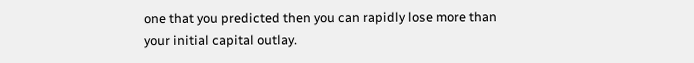one that you predicted then you can rapidly lose more than your initial capital outlay.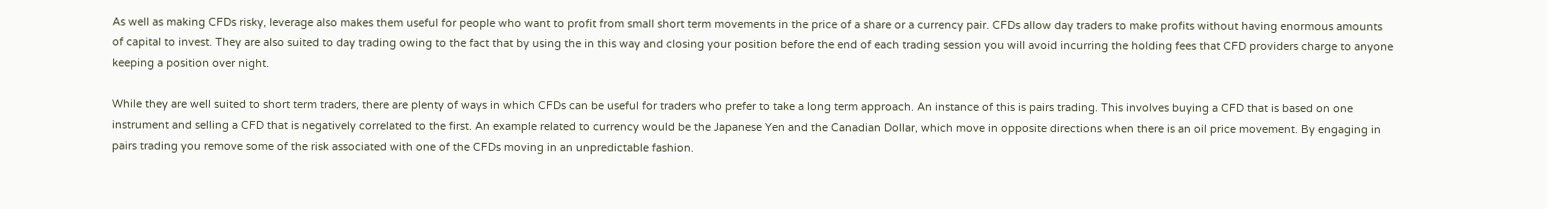As well as making CFDs risky, leverage also makes them useful for people who want to profit from small short term movements in the price of a share or a currency pair. CFDs allow day traders to make profits without having enormous amounts of capital to invest. They are also suited to day trading owing to the fact that by using the in this way and closing your position before the end of each trading session you will avoid incurring the holding fees that CFD providers charge to anyone keeping a position over night.

While they are well suited to short term traders, there are plenty of ways in which CFDs can be useful for traders who prefer to take a long term approach. An instance of this is pairs trading. This involves buying a CFD that is based on one instrument and selling a CFD that is negatively correlated to the first. An example related to currency would be the Japanese Yen and the Canadian Dollar, which move in opposite directions when there is an oil price movement. By engaging in pairs trading you remove some of the risk associated with one of the CFDs moving in an unpredictable fashion.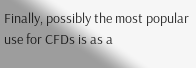Finally, possibly the most popular use for CFDs is as a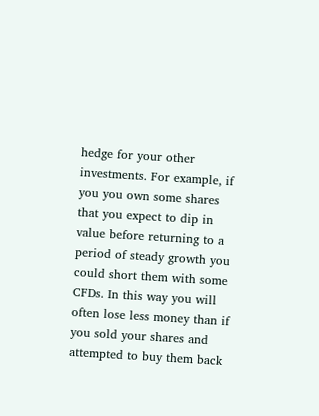hedge for your other investments. For example, if you you own some shares that you expect to dip in value before returning to a period of steady growth you could short them with some CFDs. In this way you will often lose less money than if you sold your shares and attempted to buy them back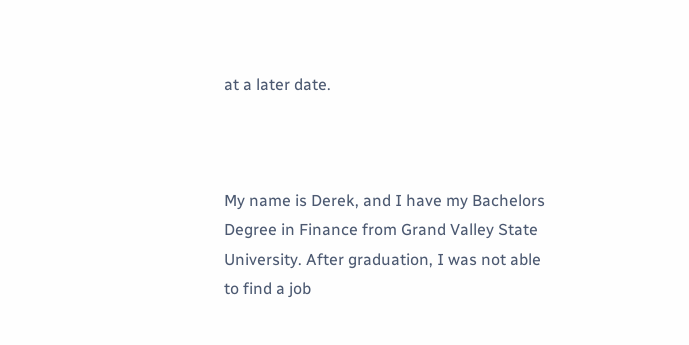at a later date.



My name is Derek, and I have my Bachelors Degree in Finance from Grand Valley State University. After graduation, I was not able to find a job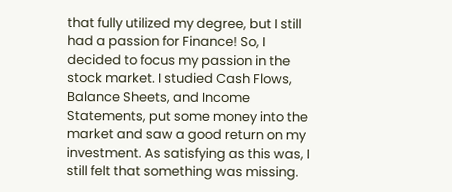that fully utilized my degree, but I still had a passion for Finance! So, I decided to focus my passion in the stock market. I studied Cash Flows, Balance Sheets, and Income Statements, put some money into the market and saw a good return on my investment. As satisfying as this was, I still felt that something was missing.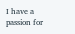I have a passion for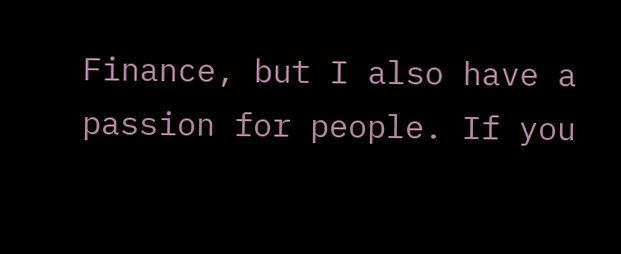Finance, but I also have a passion for people. If you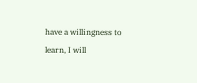have a willingness to learn, I will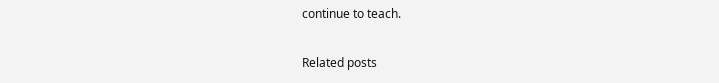continue to teach.

Related posts